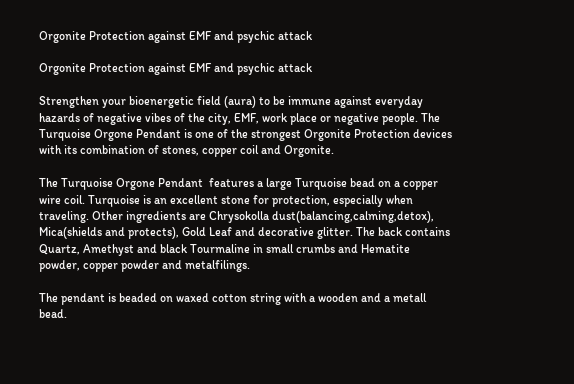Orgonite Protection against EMF and psychic attack

Orgonite Protection against EMF and psychic attack

Strengthen your bioenergetic field (aura) to be immune against everyday hazards of negative vibes of the city, EMF, work place or negative people. The Turquoise Orgone Pendant is one of the strongest Orgonite Protection devices with its combination of stones, copper coil and Orgonite.

The Turquoise Orgone Pendant  features a large Turquoise bead on a copper wire coil. Turquoise is an excellent stone for protection, especially when traveling. Other ingredients are Chrysokolla dust(balancing,calming,detox), Mica(shields and protects), Gold Leaf and decorative glitter. The back contains Quartz, Amethyst and black Tourmaline in small crumbs and Hematite powder, copper powder and metalfilings.

The pendant is beaded on waxed cotton string with a wooden and a metall bead.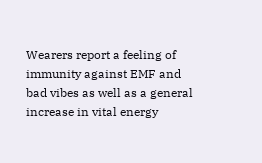Wearers report a feeling of immunity against EMF and bad vibes as well as a general increase in vital energy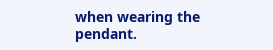when wearing the pendant.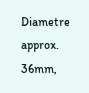Diametre approx. 36mm,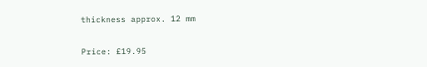thickness approx. 12 mm


Price: £19.95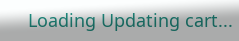Loading Updating cart...